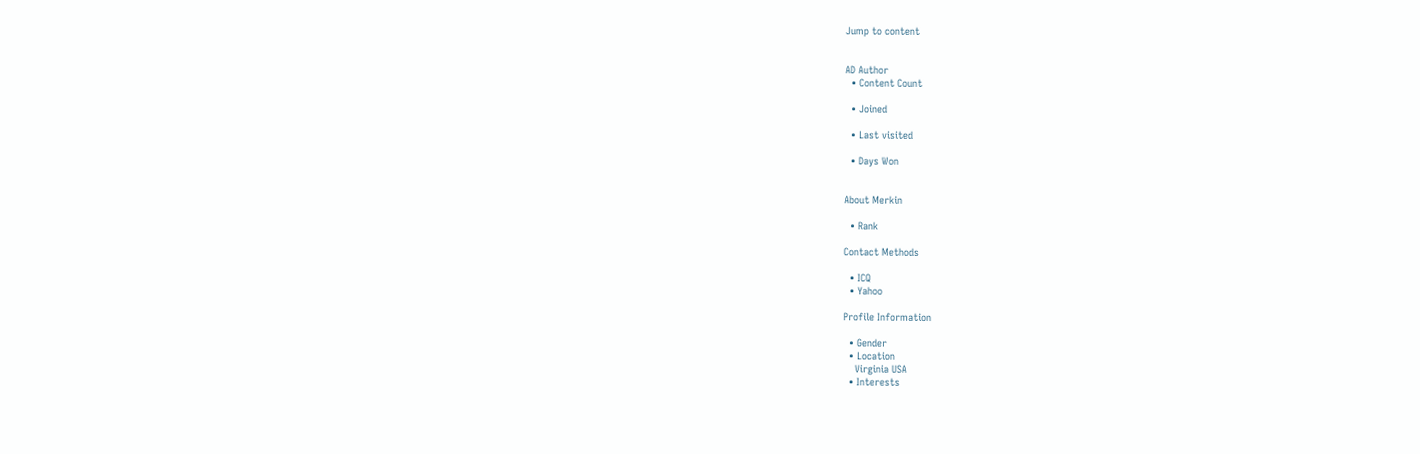Jump to content


AD Author
  • Content Count

  • Joined

  • Last visited

  • Days Won


About Merkin

  • Rank

Contact Methods

  • ICQ
  • Yahoo

Profile Information

  • Gender
  • Location
    Virginia USA
  • Interests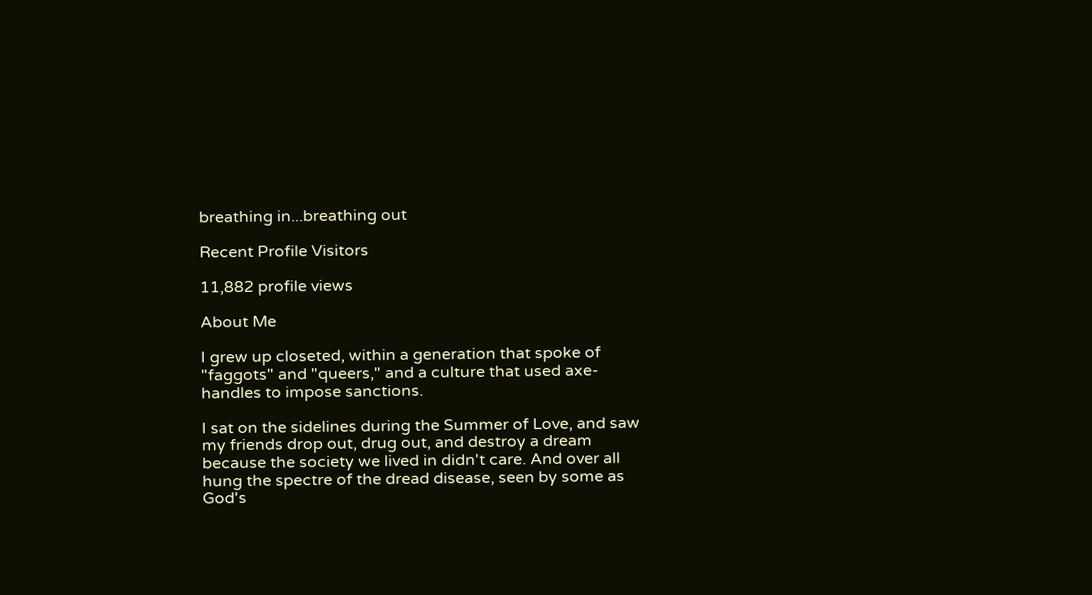breathing in...breathing out

Recent Profile Visitors

11,882 profile views

About Me

I grew up closeted, within a generation that spoke of "faggots" and "queers," and a culture that used axe-handles to impose sanctions.

I sat on the sidelines during the Summer of Love, and saw my friends drop out, drug out, and destroy a dream because the society we lived in didn't care. And over all hung the spectre of the dread disease, seen by some as God's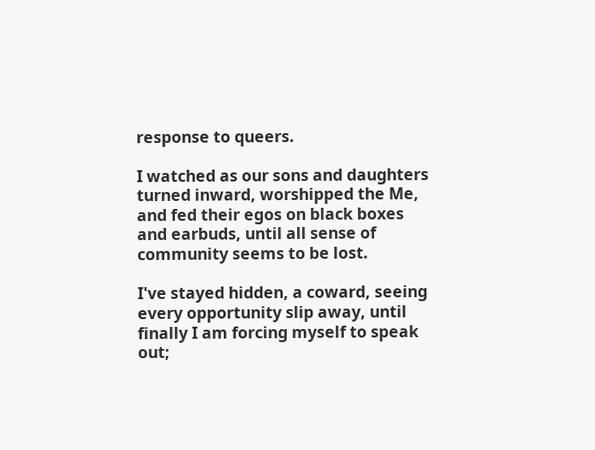response to queers.

I watched as our sons and daughters turned inward, worshipped the Me, and fed their egos on black boxes and earbuds, until all sense of community seems to be lost.

I've stayed hidden, a coward, seeing every opportunity slip away, until finally I am forcing myself to speak out;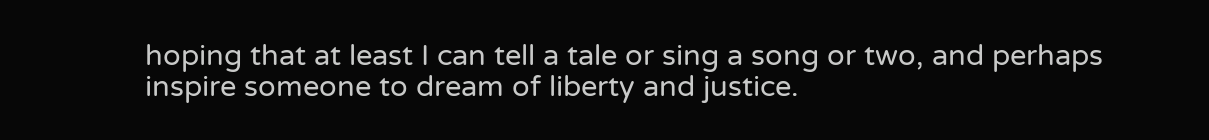hoping that at least I can tell a tale or sing a song or two, and perhaps inspire someone to dream of liberty and justice.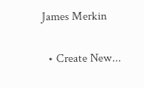James Merkin

  • Create New...